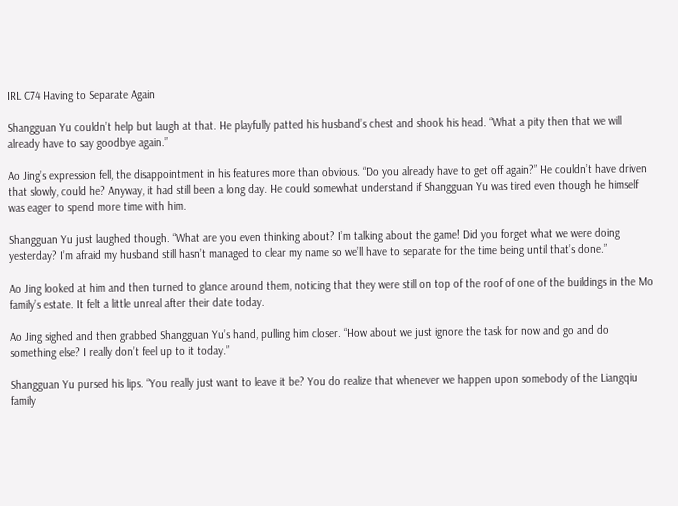IRL C74 Having to Separate Again

Shangguan Yu couldn’t help but laugh at that. He playfully patted his husband’s chest and shook his head. “What a pity then that we will already have to say goodbye again.”

Ao Jing’s expression fell, the disappointment in his features more than obvious. “Do you already have to get off again?” He couldn’t have driven that slowly, could he? Anyway, it had still been a long day. He could somewhat understand if Shangguan Yu was tired even though he himself was eager to spend more time with him.

Shangguan Yu just laughed though. “What are you even thinking about? I’m talking about the game! Did you forget what we were doing yesterday? I’m afraid my husband still hasn’t managed to clear my name so we’ll have to separate for the time being until that’s done.”

Ao Jing looked at him and then turned to glance around them, noticing that they were still on top of the roof of one of the buildings in the Mo family’s estate. It felt a little unreal after their date today.

Ao Jing sighed and then grabbed Shangguan Yu’s hand, pulling him closer. “How about we just ignore the task for now and go and do something else? I really don’t feel up to it today.”

Shangguan Yu pursed his lips. “You really just want to leave it be? You do realize that whenever we happen upon somebody of the Liangqiu family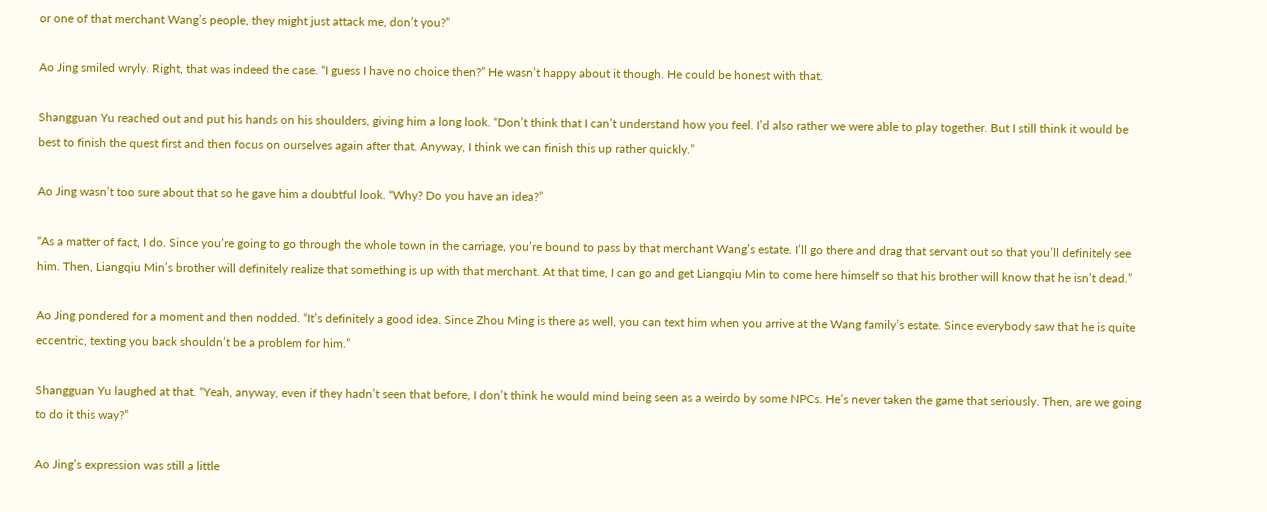or one of that merchant Wang’s people, they might just attack me, don’t you?”

Ao Jing smiled wryly. Right, that was indeed the case. “I guess I have no choice then?” He wasn’t happy about it though. He could be honest with that.

Shangguan Yu reached out and put his hands on his shoulders, giving him a long look. “Don’t think that I can’t understand how you feel. I’d also rather we were able to play together. But I still think it would be best to finish the quest first and then focus on ourselves again after that. Anyway, I think we can finish this up rather quickly.”

Ao Jing wasn’t too sure about that so he gave him a doubtful look. “Why? Do you have an idea?”

“As a matter of fact, I do. Since you’re going to go through the whole town in the carriage, you’re bound to pass by that merchant Wang’s estate. I’ll go there and drag that servant out so that you’ll definitely see him. Then, Liangqiu Min’s brother will definitely realize that something is up with that merchant. At that time, I can go and get Liangqiu Min to come here himself so that his brother will know that he isn’t dead.”

Ao Jing pondered for a moment and then nodded. “It’s definitely a good idea. Since Zhou Ming is there as well, you can text him when you arrive at the Wang family’s estate. Since everybody saw that he is quite eccentric, texting you back shouldn’t be a problem for him.”

Shangguan Yu laughed at that. “Yeah, anyway, even if they hadn’t seen that before, I don’t think he would mind being seen as a weirdo by some NPCs. He’s never taken the game that seriously. Then, are we going to do it this way?”

Ao Jing’s expression was still a little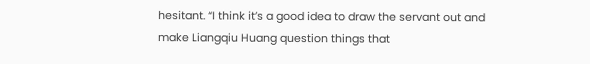hesitant. “I think it’s a good idea to draw the servant out and make Liangqiu Huang question things that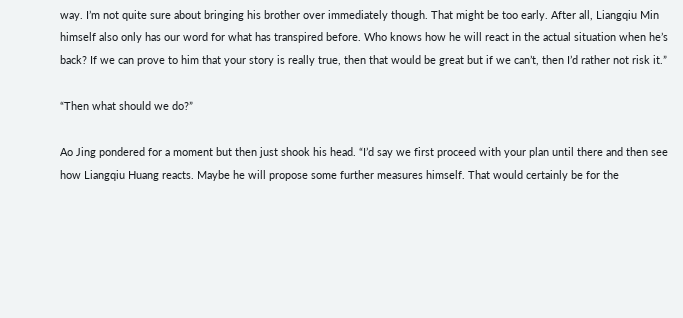way. I’m not quite sure about bringing his brother over immediately though. That might be too early. After all, Liangqiu Min himself also only has our word for what has transpired before. Who knows how he will react in the actual situation when he’s back? If we can prove to him that your story is really true, then that would be great but if we can’t, then I’d rather not risk it.”

“Then what should we do?”

Ao Jing pondered for a moment but then just shook his head. “I’d say we first proceed with your plan until there and then see how Liangqiu Huang reacts. Maybe he will propose some further measures himself. That would certainly be for the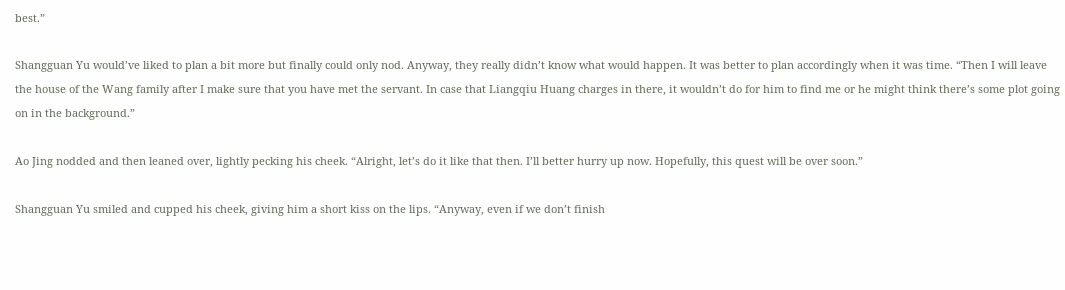best.”

Shangguan Yu would’ve liked to plan a bit more but finally could only nod. Anyway, they really didn’t know what would happen. It was better to plan accordingly when it was time. “Then I will leave the house of the Wang family after I make sure that you have met the servant. In case that Liangqiu Huang charges in there, it wouldn’t do for him to find me or he might think there’s some plot going on in the background.”

Ao Jing nodded and then leaned over, lightly pecking his cheek. “Alright, let’s do it like that then. I’ll better hurry up now. Hopefully, this quest will be over soon.”

Shangguan Yu smiled and cupped his cheek, giving him a short kiss on the lips. “Anyway, even if we don’t finish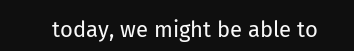today, we might be able to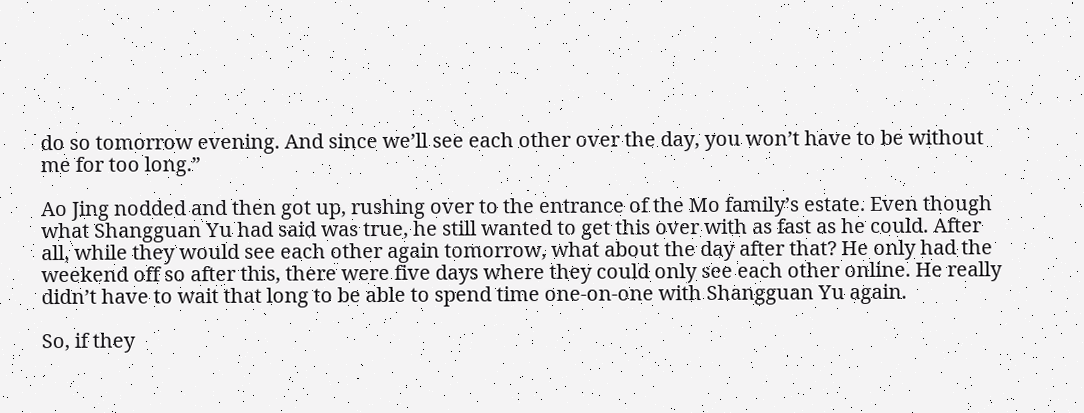do so tomorrow evening. And since we’ll see each other over the day, you won’t have to be without me for too long.”

Ao Jing nodded and then got up, rushing over to the entrance of the Mo family’s estate. Even though what Shangguan Yu had said was true, he still wanted to get this over with as fast as he could. After all, while they would see each other again tomorrow, what about the day after that? He only had the weekend off so after this, there were five days where they could only see each other online. He really didn’t have to wait that long to be able to spend time one-on-one with Shangguan Yu again.

So, if they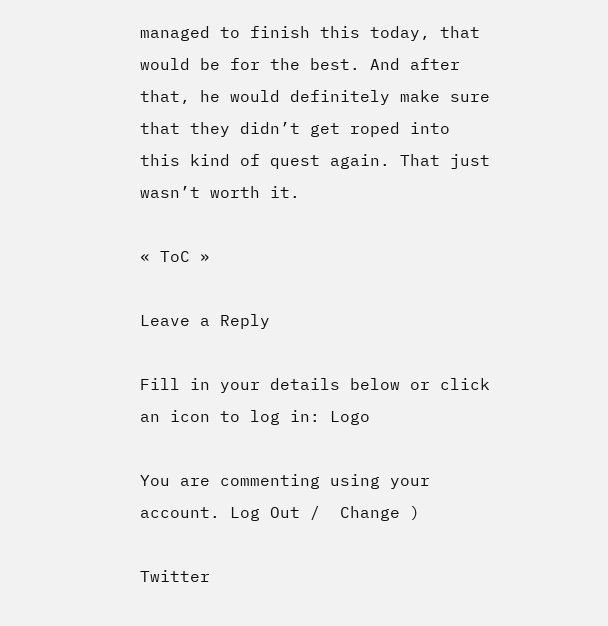managed to finish this today, that would be for the best. And after that, he would definitely make sure that they didn’t get roped into this kind of quest again. That just wasn’t worth it.

« ToC »

Leave a Reply

Fill in your details below or click an icon to log in: Logo

You are commenting using your account. Log Out /  Change )

Twitter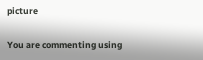picture

You are commenting using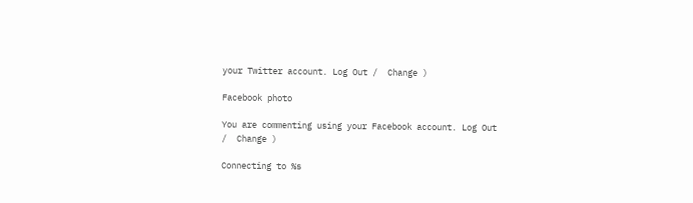your Twitter account. Log Out /  Change )

Facebook photo

You are commenting using your Facebook account. Log Out /  Change )

Connecting to %s